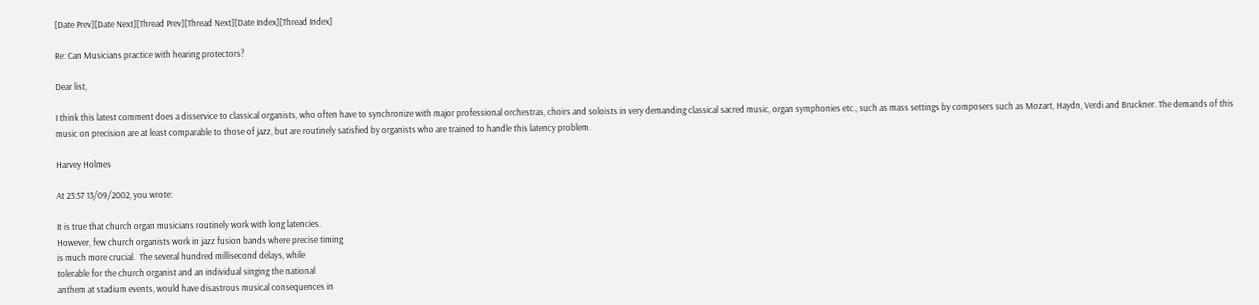[Date Prev][Date Next][Thread Prev][Thread Next][Date Index][Thread Index]

Re: Can Musicians practice with hearing protectors?

Dear list,

I think this latest comment does a disservice to classical organists, who often have to synchronize with major professional orchestras, choirs and soloists in very demanding classical sacred music, organ symphonies etc., such as mass settings by composers such as Mozart, Haydn, Verdi and Bruckner. The demands of this music on precision are at least comparable to those of jazz, but are routinely satisfied by organists who are trained to handle this latency problem.

Harvey Holmes

At 23:57 13/09/2002, you wrote:

It is true that church organ musicians routinely work with long latencies.
However, few church organists work in jazz fusion bands where precise timing
is much more crucial.  The several hundred millisecond delays, while
tolerable for the church organist and an individual singing the national
anthem at stadium events, would have disastrous musical consequences in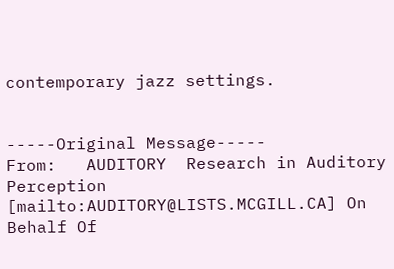contemporary jazz settings.


-----Original Message-----
From:   AUDITORY  Research in Auditory Perception
[mailto:AUDITORY@LISTS.MCGILL.CA] On Behalf Of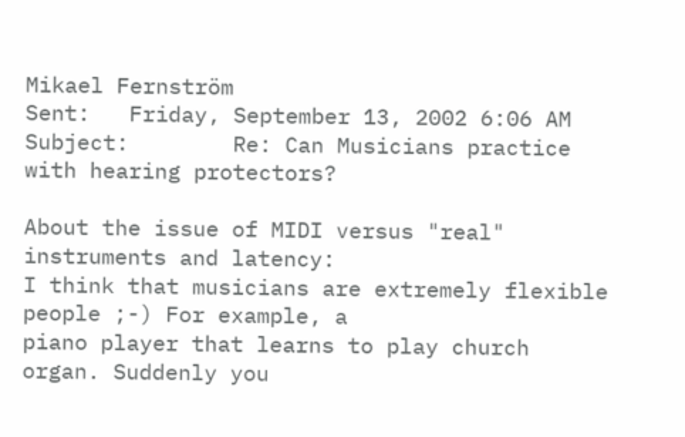Mikael Fernström
Sent:   Friday, September 13, 2002 6:06 AM
Subject:        Re: Can Musicians practice with hearing protectors?

About the issue of MIDI versus "real" instruments and latency:
I think that musicians are extremely flexible people ;-) For example, a
piano player that learns to play church organ. Suddenly you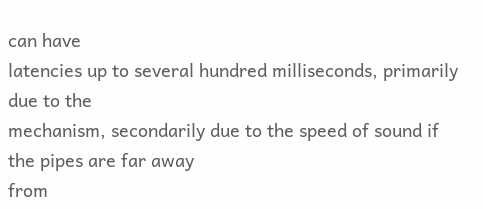can have
latencies up to several hundred milliseconds, primarily due to the
mechanism, secondarily due to the speed of sound if the pipes are far away
from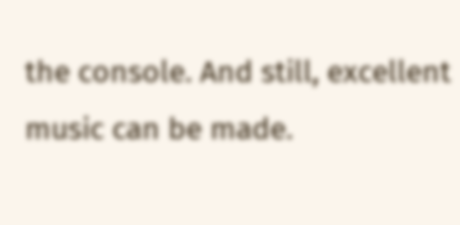the console. And still, excellent music can be made.